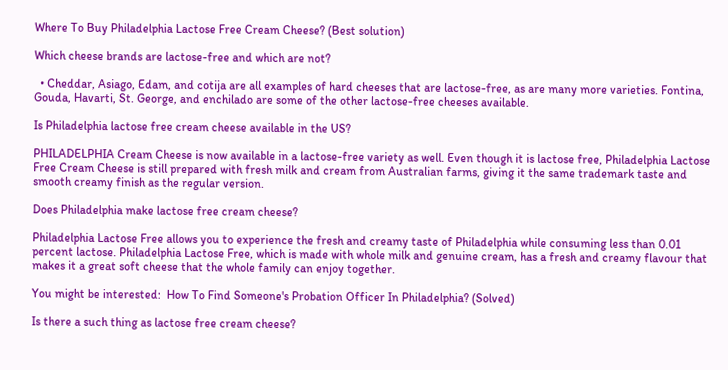Where To Buy Philadelphia Lactose Free Cream Cheese? (Best solution)

Which cheese brands are lactose-free and which are not?

  • Cheddar, Asiago, Edam, and cotija are all examples of hard cheeses that are lactose-free, as are many more varieties. Fontina, Gouda, Havarti, St. George, and enchilado are some of the other lactose-free cheeses available.

Is Philadelphia lactose free cream cheese available in the US?

PHILADELPHIA Cream Cheese is now available in a lactose-free variety as well. Even though it is lactose free, Philadelphia Lactose Free Cream Cheese is still prepared with fresh milk and cream from Australian farms, giving it the same trademark taste and smooth creamy finish as the regular version.

Does Philadelphia make lactose free cream cheese?

Philadelphia Lactose Free allows you to experience the fresh and creamy taste of Philadelphia while consuming less than 0.01 percent lactose. Philadelphia Lactose Free, which is made with whole milk and genuine cream, has a fresh and creamy flavour that makes it a great soft cheese that the whole family can enjoy together.

You might be interested:  How To Find Someone's Probation Officer In Philadelphia? (Solved)

Is there a such thing as lactose free cream cheese?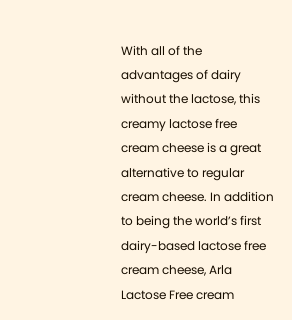With all of the advantages of dairy without the lactose, this creamy lactose free cream cheese is a great alternative to regular cream cheese. In addition to being the world’s first dairy-based lactose free cream cheese, Arla Lactose Free cream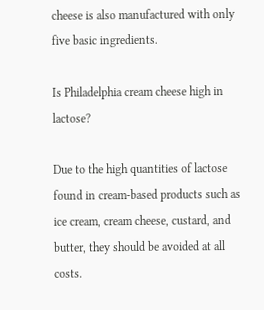cheese is also manufactured with only five basic ingredients.

Is Philadelphia cream cheese high in lactose?

Due to the high quantities of lactose found in cream-based products such as ice cream, cream cheese, custard, and butter, they should be avoided at all costs.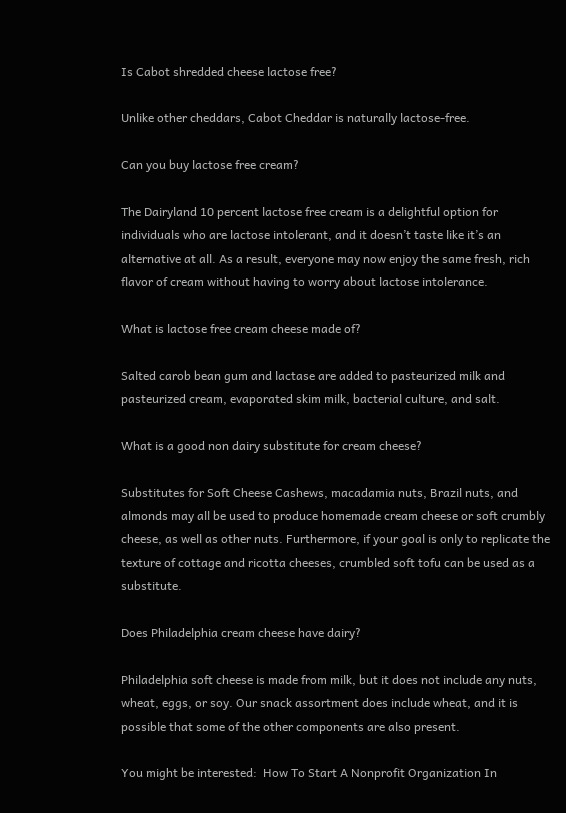Is Cabot shredded cheese lactose free?

Unlike other cheddars, Cabot Cheddar is naturally lactose-free.

Can you buy lactose free cream?

The Dairyland 10 percent lactose free cream is a delightful option for individuals who are lactose intolerant, and it doesn’t taste like it’s an alternative at all. As a result, everyone may now enjoy the same fresh, rich flavor of cream without having to worry about lactose intolerance.

What is lactose free cream cheese made of?

Salted carob bean gum and lactase are added to pasteurized milk and pasteurized cream, evaporated skim milk, bacterial culture, and salt.

What is a good non dairy substitute for cream cheese?

Substitutes for Soft Cheese Cashews, macadamia nuts, Brazil nuts, and almonds may all be used to produce homemade cream cheese or soft crumbly cheese, as well as other nuts. Furthermore, if your goal is only to replicate the texture of cottage and ricotta cheeses, crumbled soft tofu can be used as a substitute.

Does Philadelphia cream cheese have dairy?

Philadelphia soft cheese is made from milk, but it does not include any nuts, wheat, eggs, or soy. Our snack assortment does include wheat, and it is possible that some of the other components are also present.

You might be interested:  How To Start A Nonprofit Organization In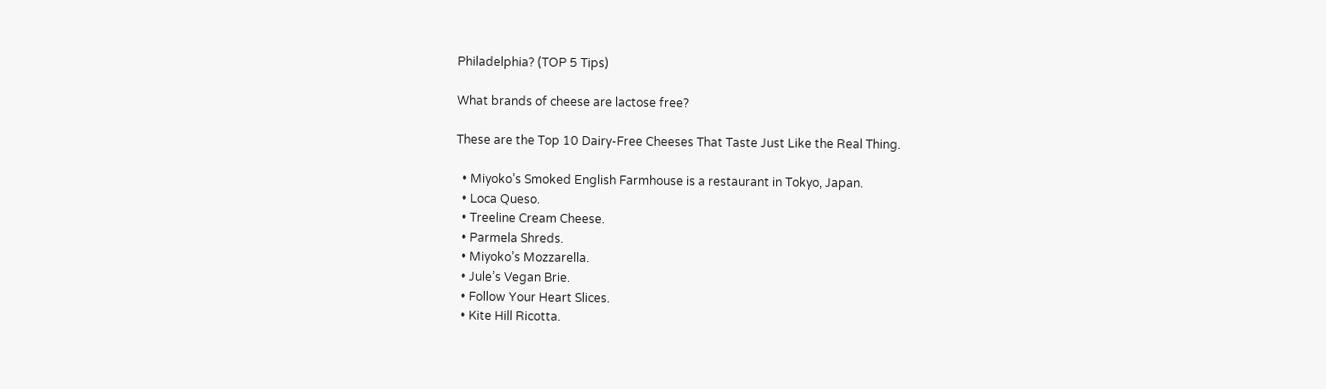Philadelphia? (TOP 5 Tips)

What brands of cheese are lactose free?

These are the Top 10 Dairy-Free Cheeses That Taste Just Like the Real Thing.

  • Miyoko’s Smoked English Farmhouse is a restaurant in Tokyo, Japan.
  • Loca Queso.
  • Treeline Cream Cheese.
  • Parmela Shreds.
  • Miyoko’s Mozzarella.
  • Jule’s Vegan Brie.
  • Follow Your Heart Slices.
  • Kite Hill Ricotta.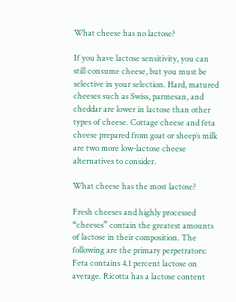What cheese has no lactose?

If you have lactose sensitivity, you can still consume cheese, but you must be selective in your selection. Hard, matured cheeses such as Swiss, parmesan, and cheddar are lower in lactose than other types of cheese. Cottage cheese and feta cheese prepared from goat or sheep’s milk are two more low-lactose cheese alternatives to consider.

What cheese has the most lactose?

Fresh cheeses and highly processed “cheeses” contain the greatest amounts of lactose in their composition. The following are the primary perpetrators: Feta contains 4.1 percent lactose on average. Ricotta has a lactose content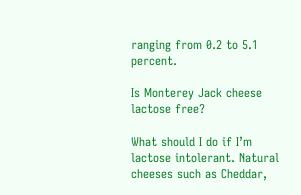ranging from 0.2 to 5.1 percent.

Is Monterey Jack cheese lactose free?

What should I do if I’m lactose intolerant. Natural cheeses such as Cheddar,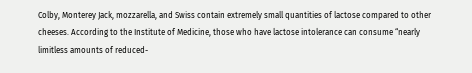Colby, Monterey Jack, mozzarella, and Swiss contain extremely small quantities of lactose compared to other cheeses. According to the Institute of Medicine, those who have lactose intolerance can consume “nearly limitless amounts of reduced-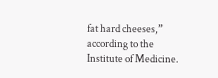fat hard cheeses,” according to the Institute of Medicine.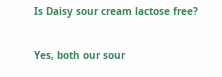Is Daisy sour cream lactose free?

Yes, both our sour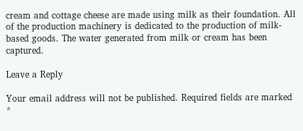cream and cottage cheese are made using milk as their foundation. All of the production machinery is dedicated to the production of milk-based goods. The water generated from milk or cream has been captured.

Leave a Reply

Your email address will not be published. Required fields are marked *